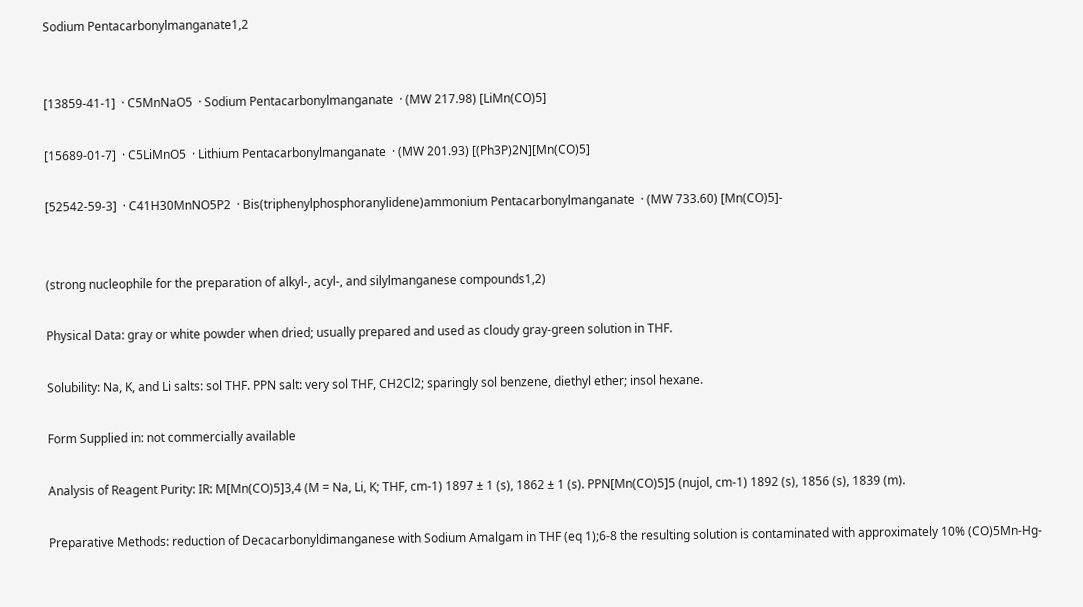Sodium Pentacarbonylmanganate1,2


[13859-41-1]  · C5MnNaO5  · Sodium Pentacarbonylmanganate  · (MW 217.98) [LiMn(CO)5]

[15689-01-7]  · C5LiMnO5  · Lithium Pentacarbonylmanganate  · (MW 201.93) [(Ph3P)2N][Mn(CO)5]

[52542-59-3]  · C41H30MnNO5P2  · Bis(triphenylphosphoranylidene)ammonium Pentacarbonylmanganate  · (MW 733.60) [Mn(CO)5]-


(strong nucleophile for the preparation of alkyl-, acyl-, and silylmanganese compounds1,2)

Physical Data: gray or white powder when dried; usually prepared and used as cloudy gray-green solution in THF.

Solubility: Na, K, and Li salts: sol THF. PPN salt: very sol THF, CH2Cl2; sparingly sol benzene, diethyl ether; insol hexane.

Form Supplied in: not commercially available

Analysis of Reagent Purity: IR: M[Mn(CO)5]3,4 (M = Na, Li, K; THF, cm-1) 1897 ± 1 (s), 1862 ± 1 (s). PPN[Mn(CO)5]5 (nujol, cm-1) 1892 (s), 1856 (s), 1839 (m).

Preparative Methods: reduction of Decacarbonyldimanganese with Sodium Amalgam in THF (eq 1);6-8 the resulting solution is contaminated with approximately 10% (CO)5Mn-Hg-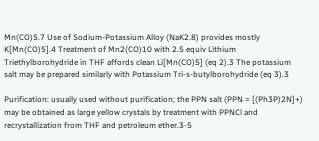Mn(CO)5.7 Use of Sodium-Potassium Alloy (NaK2.8) provides mostly K[Mn(CO)5].4 Treatment of Mn2(CO)10 with 2.5 equiv Lithium Triethylborohydride in THF affords clean Li[Mn(CO)5] (eq 2).3 The potassium salt may be prepared similarly with Potassium Tri-s-butylborohydride (eq 3).3

Purification: usually used without purification; the PPN salt (PPN = [(Ph3P)2N]+) may be obtained as large yellow crystals by treatment with PPNCl and recrystallization from THF and petroleum ether.3-5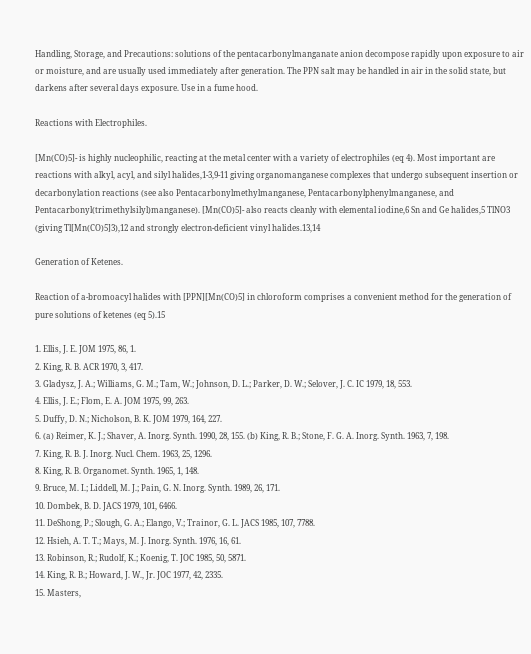Handling, Storage, and Precautions: solutions of the pentacarbonylmanganate anion decompose rapidly upon exposure to air or moisture, and are usually used immediately after generation. The PPN salt may be handled in air in the solid state, but darkens after several days exposure. Use in a fume hood.

Reactions with Electrophiles.

[Mn(CO)5]- is highly nucleophilic, reacting at the metal center with a variety of electrophiles (eq 4). Most important are reactions with alkyl, acyl, and silyl halides,1-3,9-11 giving organomanganese complexes that undergo subsequent insertion or decarbonylation reactions (see also Pentacarbonylmethylmanganese, Pentacarbonylphenylmanganese, and Pentacarbonyl(trimethylsilyl)manganese). [Mn(CO)5]- also reacts cleanly with elemental iodine,6 Sn and Ge halides,5 TlNO3 (giving Tl[Mn(CO)5]3),12 and strongly electron-deficient vinyl halides.13,14

Generation of Ketenes.

Reaction of a-bromoacyl halides with [PPN][Mn(CO)5] in chloroform comprises a convenient method for the generation of pure solutions of ketenes (eq 5).15

1. Ellis, J. E. JOM 1975, 86, 1.
2. King, R. B. ACR 1970, 3, 417.
3. Gladysz, J. A.; Williams, G. M.; Tam, W.; Johnson, D. L.; Parker, D. W.; Selover, J. C. IC 1979, 18, 553.
4. Ellis, J. E.; Flom, E. A. JOM 1975, 99, 263.
5. Duffy, D. N.; Nicholson, B. K. JOM 1979, 164, 227.
6. (a) Reimer, K. J.; Shaver, A. Inorg. Synth. 1990, 28, 155. (b) King, R. B.; Stone, F. G. A. Inorg. Synth. 1963, 7, 198.
7. King, R. B. J. Inorg. Nucl. Chem. 1963, 25, 1296.
8. King, R. B. Organomet. Synth. 1965, 1, 148.
9. Bruce, M. I.; Liddell, M. J.; Pain, G. N. Inorg. Synth. 1989, 26, 171.
10. Dombek, B. D. JACS 1979, 101, 6466.
11. DeShong, P.; Slough, G. A.; Elango, V.; Trainor, G. L. JACS 1985, 107, 7788.
12. Hsieh, A. T. T.; Mays, M. J. Inorg. Synth. 1976, 16, 61.
13. Robinson, R.; Rudolf, K.; Koenig, T. JOC 1985, 50, 5871.
14. King, R. B.; Howard, J. W., Jr. JOC 1977, 42, 2335.
15. Masters,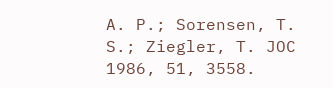A. P.; Sorensen, T. S.; Ziegler, T. JOC 1986, 51, 3558.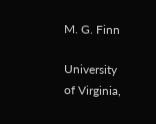M. G. Finn

University of Virginia,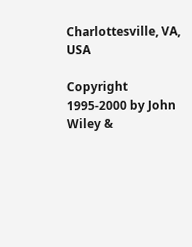Charlottesville, VA, USA

Copyright 1995-2000 by John Wiley &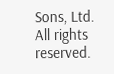Sons, Ltd. All rights reserved.